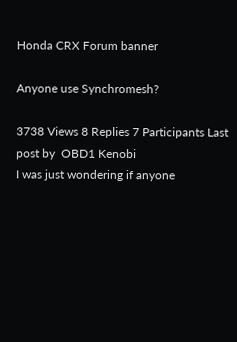Honda CRX Forum banner

Anyone use Synchromesh?

3738 Views 8 Replies 7 Participants Last post by  OBD1 Kenobi
I was just wondering if anyone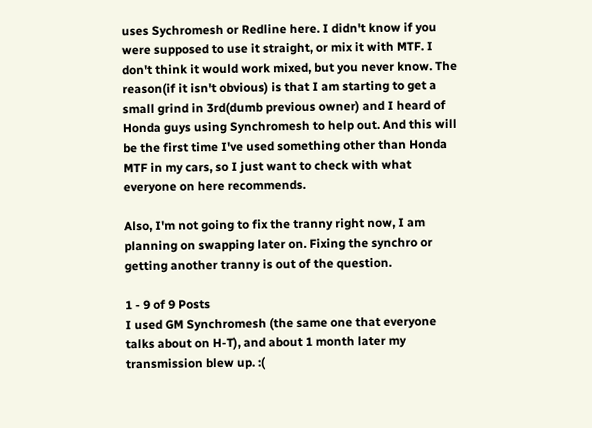uses Sychromesh or Redline here. I didn't know if you were supposed to use it straight, or mix it with MTF. I don't think it would work mixed, but you never know. The reason(if it isn't obvious) is that I am starting to get a small grind in 3rd(dumb previous owner) and I heard of Honda guys using Synchromesh to help out. And this will be the first time I've used something other than Honda MTF in my cars, so I just want to check with what everyone on here recommends.

Also, I'm not going to fix the tranny right now, I am planning on swapping later on. Fixing the synchro or getting another tranny is out of the question.

1 - 9 of 9 Posts
I used GM Synchromesh (the same one that everyone talks about on H-T), and about 1 month later my transmission blew up. :(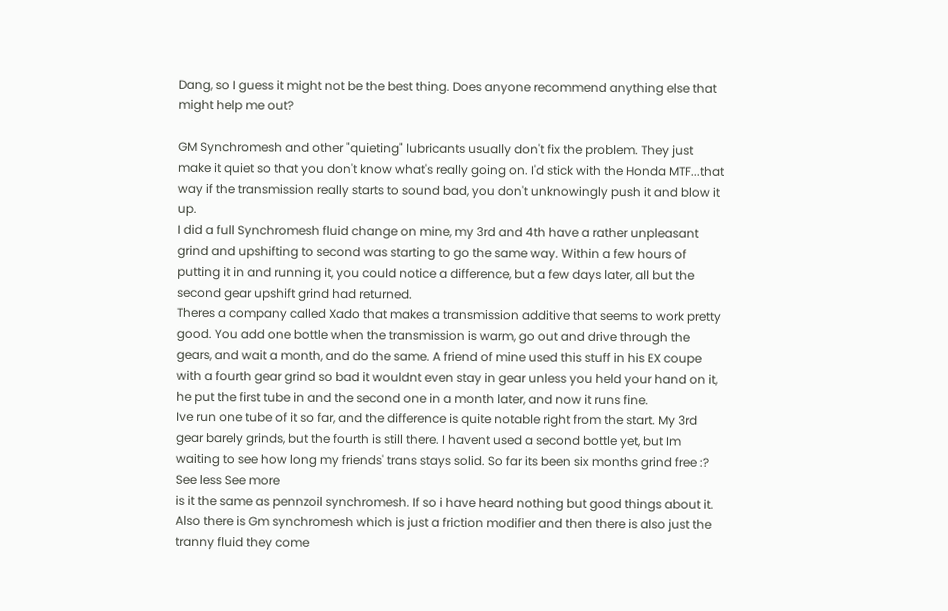Dang, so I guess it might not be the best thing. Does anyone recommend anything else that might help me out?

GM Synchromesh and other "quieting" lubricants usually don't fix the problem. They just make it quiet so that you don't know what's really going on. I'd stick with the Honda MTF...that way if the transmission really starts to sound bad, you don't unknowingly push it and blow it up.
I did a full Synchromesh fluid change on mine, my 3rd and 4th have a rather unpleasant grind and upshifting to second was starting to go the same way. Within a few hours of putting it in and running it, you could notice a difference, but a few days later, all but the second gear upshift grind had returned.
Theres a company called Xado that makes a transmission additive that seems to work pretty good. You add one bottle when the transmission is warm, go out and drive through the gears, and wait a month, and do the same. A friend of mine used this stuff in his EX coupe with a fourth gear grind so bad it wouldnt even stay in gear unless you held your hand on it, he put the first tube in and the second one in a month later, and now it runs fine.
Ive run one tube of it so far, and the difference is quite notable right from the start. My 3rd gear barely grinds, but the fourth is still there. I havent used a second bottle yet, but Im waiting to see how long my friends' trans stays solid. So far its been six months grind free :?
See less See more
is it the same as pennzoil synchromesh. If so i have heard nothing but good things about it. Also there is Gm synchromesh which is just a friction modifier and then there is also just the tranny fluid they come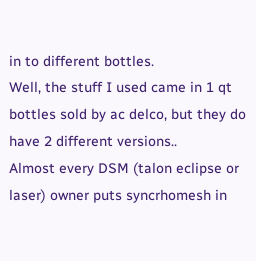in to different bottles.
Well, the stuff I used came in 1 qt bottles sold by ac delco, but they do have 2 different versions..
Almost every DSM (talon eclipse or laser) owner puts syncrhomesh in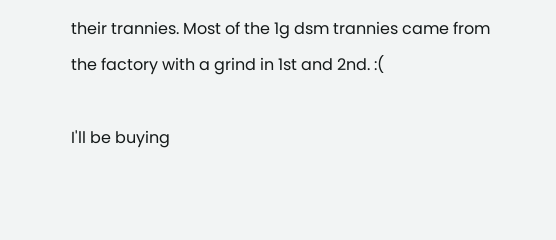their trannies. Most of the 1g dsm trannies came from the factory with a grind in 1st and 2nd. :(

I'll be buying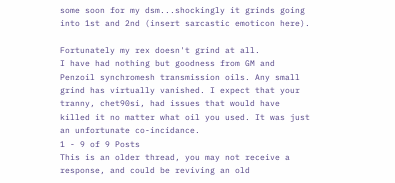some soon for my dsm...shockingly it grinds going into 1st and 2nd (insert sarcastic emoticon here).

Fortunately my rex doesn't grind at all.
I have had nothing but goodness from GM and Penzoil synchromesh transmission oils. Any small grind has virtually vanished. I expect that your tranny, chet90si, had issues that would have killed it no matter what oil you used. It was just an unfortunate co-incidance.
1 - 9 of 9 Posts
This is an older thread, you may not receive a response, and could be reviving an old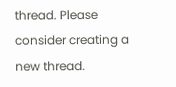thread. Please consider creating a new thread.